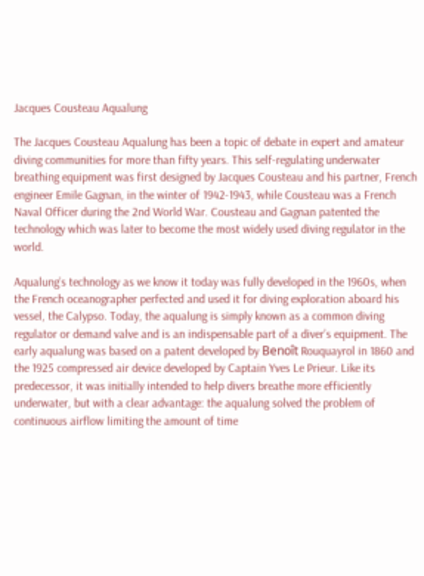Jacques Cousteau Aqualung

The Jacques Cousteau Aqualung has been a topic of debate in expert and amateur diving communities for more than fifty years. This self-regulating underwater breathing equipment was first designed by Jacques Cousteau and his partner, French engineer Emile Gagnan, in the winter of 1942-1943, while Cousteau was a French Naval Officer during the 2nd World War. Cousteau and Gagnan patented the technology which was later to become the most widely used diving regulator in the world.

Aqualung’s technology as we know it today was fully developed in the 1960s, when the French oceanographer perfected and used it for diving exploration aboard his vessel, the Calypso. Today, the aqualung is simply known as a common diving regulator or demand valve and is an indispensable part of a diver’s equipment. The early aqualung was based on a patent developed by Benoît Rouquayrol in 1860 and the 1925 compressed air device developed by Captain Yves Le Prieur. Like its predecessor, it was initially intended to help divers breathe more efficiently underwater, but with a clear advantage: the aqualung solved the problem of continuous airflow limiting the amount of time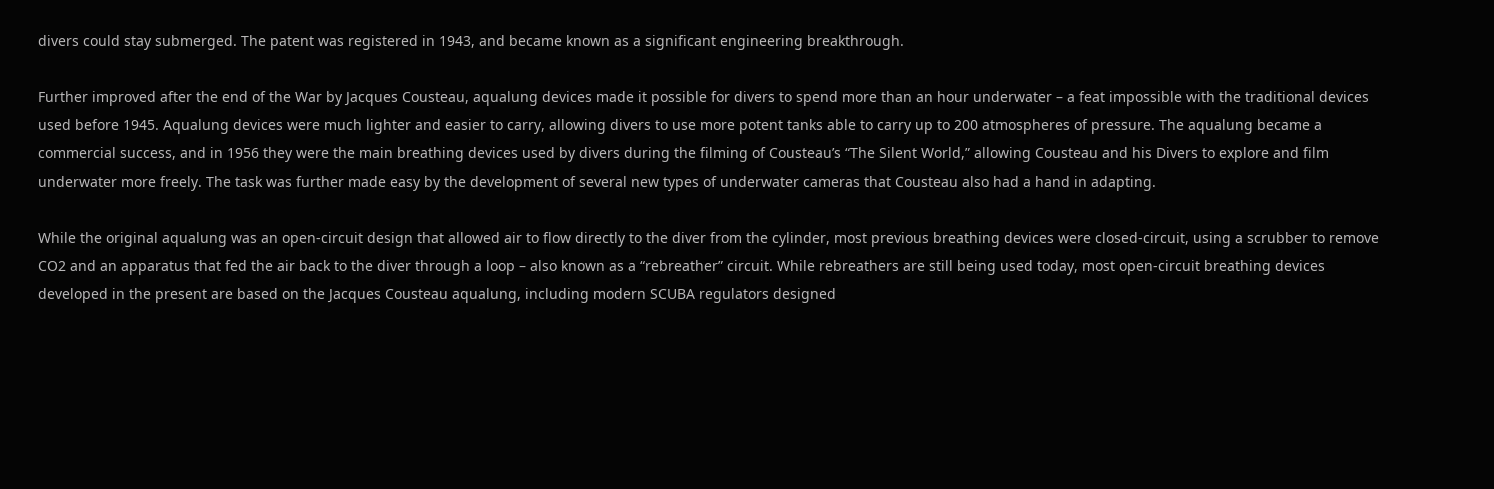divers could stay submerged. The patent was registered in 1943, and became known as a significant engineering breakthrough.

Further improved after the end of the War by Jacques Cousteau, aqualung devices made it possible for divers to spend more than an hour underwater – a feat impossible with the traditional devices used before 1945. Aqualung devices were much lighter and easier to carry, allowing divers to use more potent tanks able to carry up to 200 atmospheres of pressure. The aqualung became a commercial success, and in 1956 they were the main breathing devices used by divers during the filming of Cousteau’s “The Silent World,” allowing Cousteau and his Divers to explore and film underwater more freely. The task was further made easy by the development of several new types of underwater cameras that Cousteau also had a hand in adapting.

While the original aqualung was an open-circuit design that allowed air to flow directly to the diver from the cylinder, most previous breathing devices were closed-circuit, using a scrubber to remove CO2 and an apparatus that fed the air back to the diver through a loop – also known as a “rebreather” circuit. While rebreathers are still being used today, most open-circuit breathing devices developed in the present are based on the Jacques Cousteau aqualung, including modern SCUBA regulators designed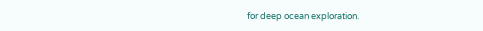for deep ocean exploration.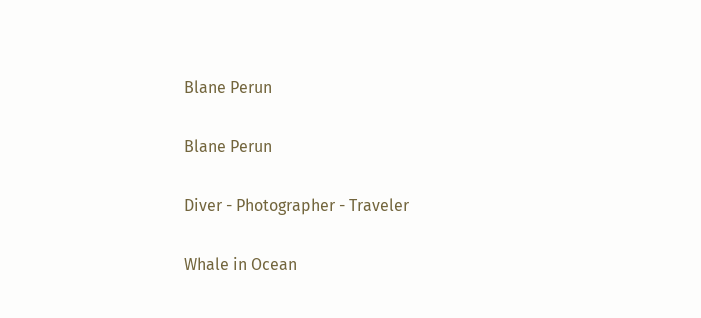Blane Perun

Blane Perun

Diver - Photographer - Traveler

Whale in Ocean